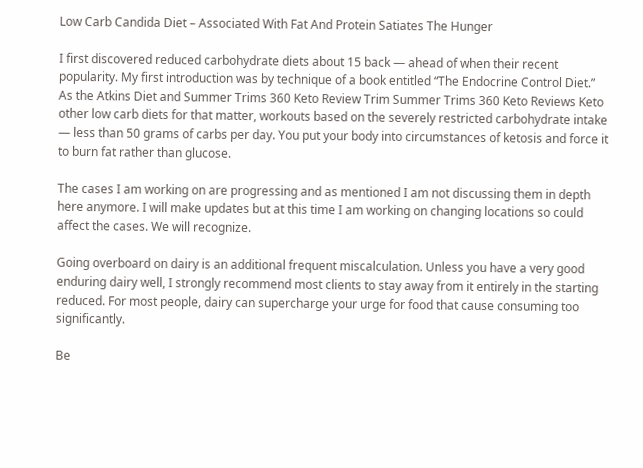Low Carb Candida Diet – Associated With Fat And Protein Satiates The Hunger

I first discovered reduced carbohydrate diets about 15 back — ahead of when their recent popularity. My first introduction was by technique of a book entitled “The Endocrine Control Diet.” As the Atkins Diet and Summer Trims 360 Keto Review Trim Summer Trims 360 Keto Reviews Keto other low carb diets for that matter, workouts based on the severely restricted carbohydrate intake — less than 50 grams of carbs per day. You put your body into circumstances of ketosis and force it to burn fat rather than glucose.

The cases I am working on are progressing and as mentioned I am not discussing them in depth here anymore. I will make updates but at this time I am working on changing locations so could affect the cases. We will recognize.

Going overboard on dairy is an additional frequent miscalculation. Unless you have a very good enduring dairy well, I strongly recommend most clients to stay away from it entirely in the starting reduced. For most people, dairy can supercharge your urge for food that cause consuming too significantly.

Be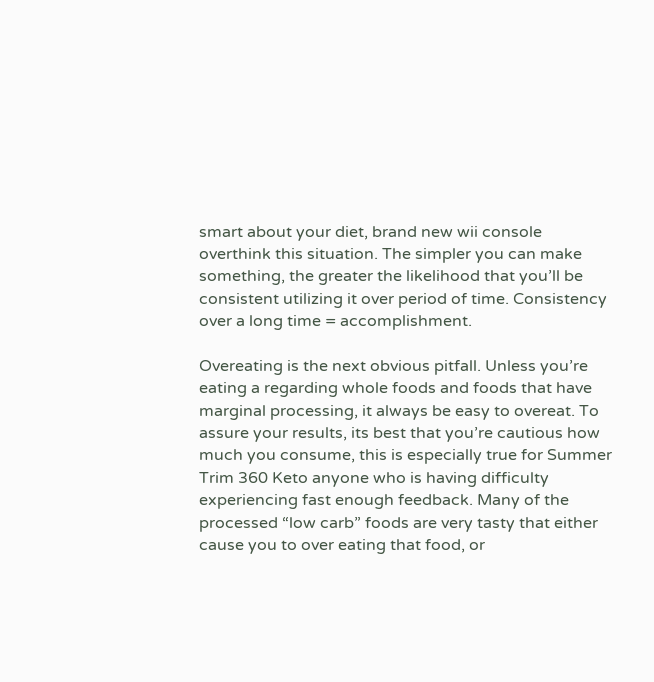smart about your diet, brand new wii console overthink this situation. The simpler you can make something, the greater the likelihood that you’ll be consistent utilizing it over period of time. Consistency over a long time = accomplishment.

Overeating is the next obvious pitfall. Unless you’re eating a regarding whole foods and foods that have marginal processing, it always be easy to overeat. To assure your results, its best that you’re cautious how much you consume, this is especially true for Summer Trim 360 Keto anyone who is having difficulty experiencing fast enough feedback. Many of the processed “low carb” foods are very tasty that either cause you to over eating that food, or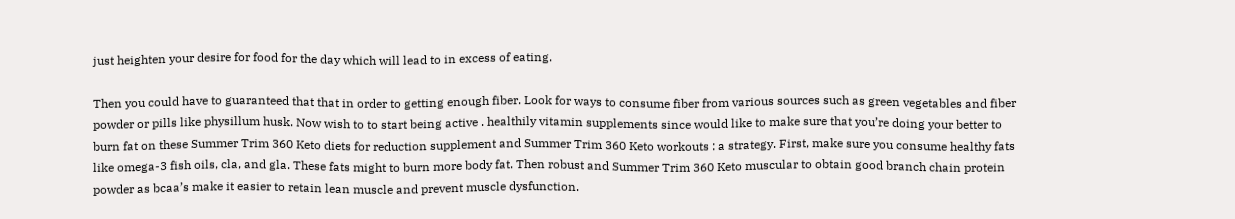just heighten your desire for food for the day which will lead to in excess of eating.

Then you could have to guaranteed that that in order to getting enough fiber. Look for ways to consume fiber from various sources such as green vegetables and fiber powder or pills like physillum husk. Now wish to to start being active . healthily vitamin supplements since would like to make sure that you’re doing your better to burn fat on these Summer Trim 360 Keto diets for reduction supplement and Summer Trim 360 Keto workouts : a strategy. First, make sure you consume healthy fats like omega-3 fish oils, cla, and gla. These fats might to burn more body fat. Then robust and Summer Trim 360 Keto muscular to obtain good branch chain protein powder as bcaa’s make it easier to retain lean muscle and prevent muscle dysfunction.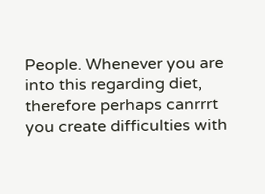People. Whenever you are into this regarding diet, therefore perhaps canrrrt you create difficulties with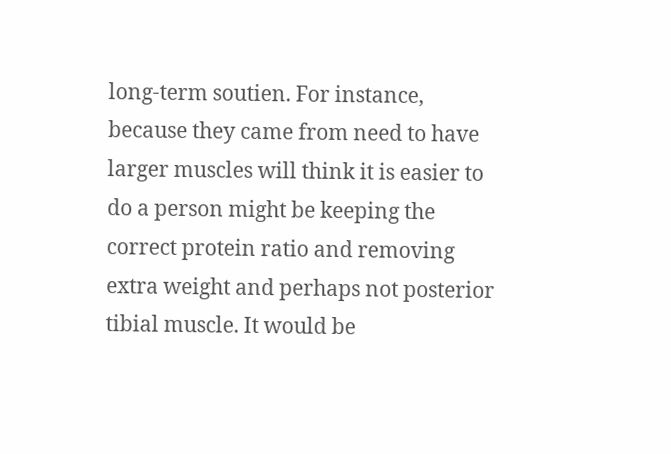long-term soutien. For instance, because they came from need to have larger muscles will think it is easier to do a person might be keeping the correct protein ratio and removing extra weight and perhaps not posterior tibial muscle. It would be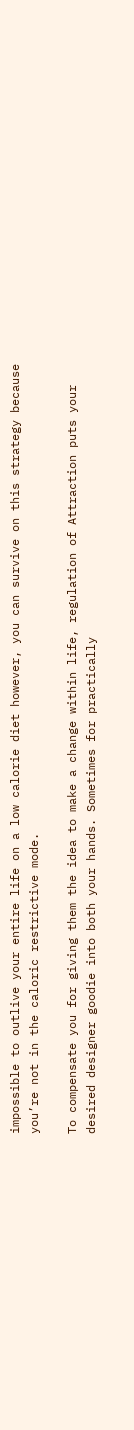impossible to outlive your entire life on a low calorie diet however, you can survive on this strategy because you’re not in the caloric restrictive mode.

To compensate you for giving them the idea to make a change within life, regulation of Attraction puts your desired designer goodie into both your hands. Sometimes for practically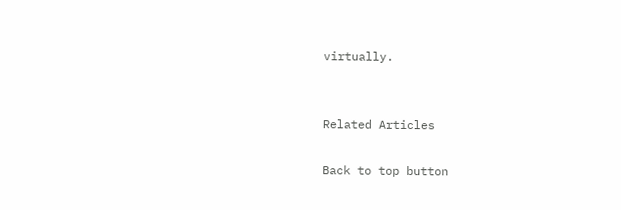virtually.


Related Articles

Back to top button